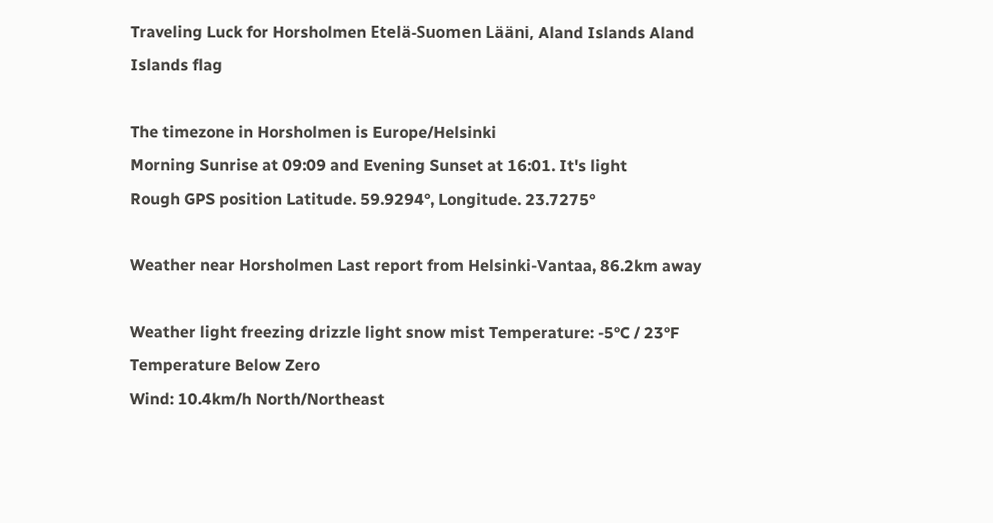Traveling Luck for Horsholmen Etelä-Suomen Lääni, Aland Islands Aland Islands flag

The timezone in Horsholmen is Europe/Helsinki
Morning Sunrise at 09:09 and Evening Sunset at 16:01. It's light
Rough GPS position Latitude. 59.9294°, Longitude. 23.7275°

Weather near Horsholmen Last report from Helsinki-Vantaa, 86.2km away

Weather light freezing drizzle light snow mist Temperature: -5°C / 23°F Temperature Below Zero
Wind: 10.4km/h North/Northeast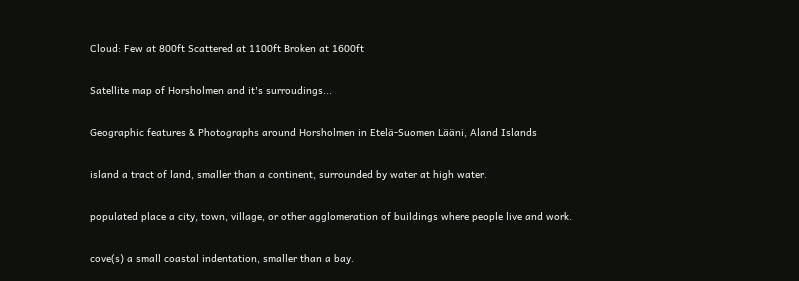Cloud: Few at 800ft Scattered at 1100ft Broken at 1600ft

Satellite map of Horsholmen and it's surroudings...

Geographic features & Photographs around Horsholmen in Etelä-Suomen Lääni, Aland Islands

island a tract of land, smaller than a continent, surrounded by water at high water.

populated place a city, town, village, or other agglomeration of buildings where people live and work.

cove(s) a small coastal indentation, smaller than a bay.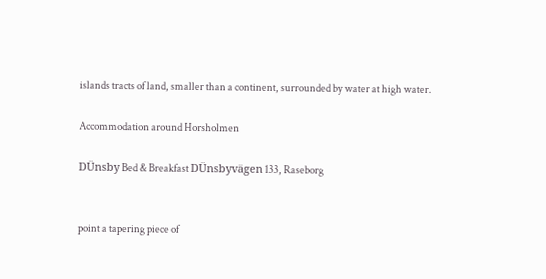islands tracts of land, smaller than a continent, surrounded by water at high water.

Accommodation around Horsholmen

DÜnsby Bed & Breakfast DÜnsbyvägen 133, Raseborg


point a tapering piece of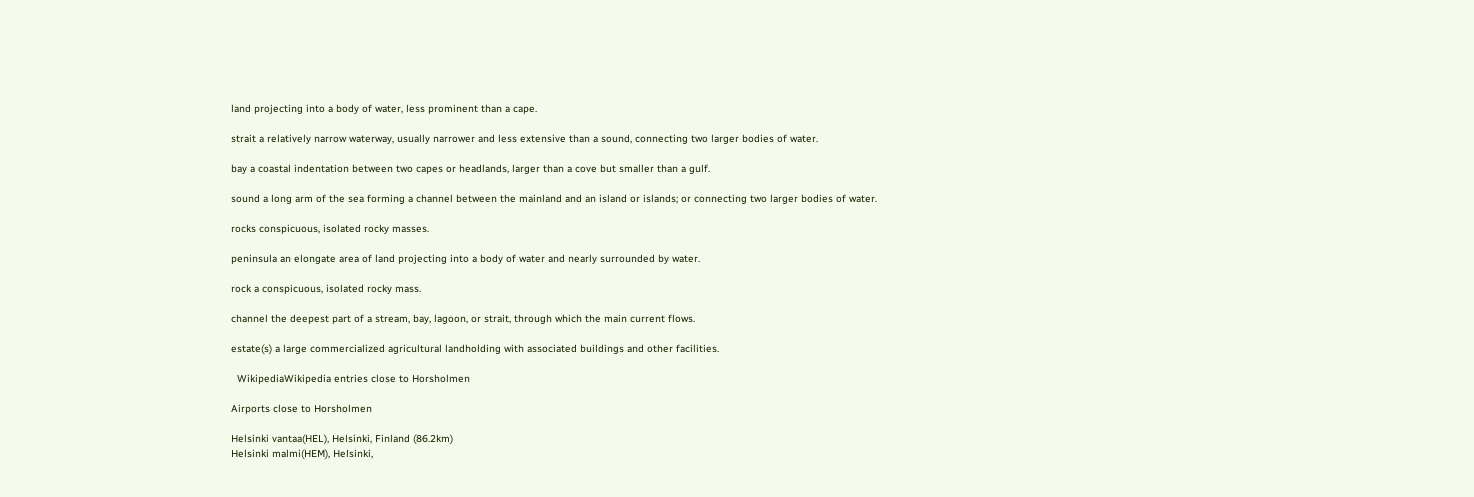land projecting into a body of water, less prominent than a cape.

strait a relatively narrow waterway, usually narrower and less extensive than a sound, connecting two larger bodies of water.

bay a coastal indentation between two capes or headlands, larger than a cove but smaller than a gulf.

sound a long arm of the sea forming a channel between the mainland and an island or islands; or connecting two larger bodies of water.

rocks conspicuous, isolated rocky masses.

peninsula an elongate area of land projecting into a body of water and nearly surrounded by water.

rock a conspicuous, isolated rocky mass.

channel the deepest part of a stream, bay, lagoon, or strait, through which the main current flows.

estate(s) a large commercialized agricultural landholding with associated buildings and other facilities.

  WikipediaWikipedia entries close to Horsholmen

Airports close to Horsholmen

Helsinki vantaa(HEL), Helsinki, Finland (86.2km)
Helsinki malmi(HEM), Helsinki,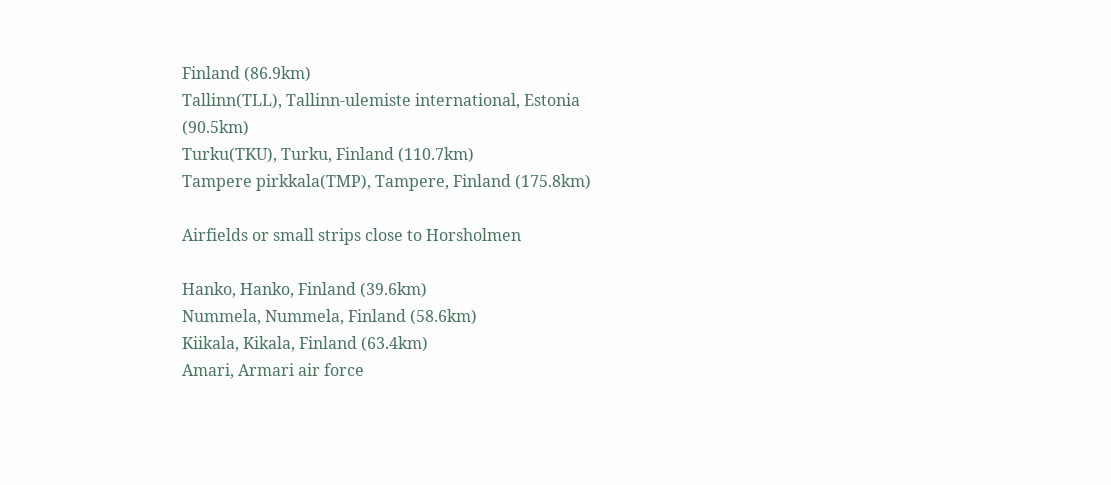Finland (86.9km)
Tallinn(TLL), Tallinn-ulemiste international, Estonia (90.5km)
Turku(TKU), Turku, Finland (110.7km)
Tampere pirkkala(TMP), Tampere, Finland (175.8km)

Airfields or small strips close to Horsholmen

Hanko, Hanko, Finland (39.6km)
Nummela, Nummela, Finland (58.6km)
Kiikala, Kikala, Finland (63.4km)
Amari, Armari air force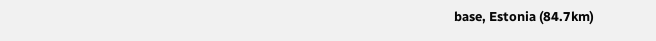base, Estonia (84.7km)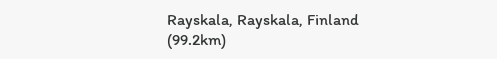Rayskala, Rayskala, Finland (99.2km)